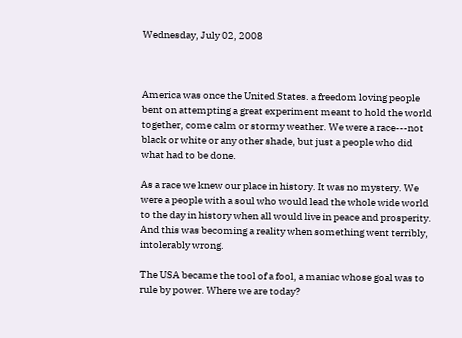Wednesday, July 02, 2008



America was once the United States. a freedom loving people bent on attempting a great experiment meant to hold the world together, come calm or stormy weather. We were a race---not black or white or any other shade, but just a people who did what had to be done.

As a race we knew our place in history. It was no mystery. We were a people with a soul who would lead the whole wide world to the day in history when all would live in peace and prosperity. And this was becoming a reality when something went terribly, intolerably wrong.

The USA became the tool of a fool, a maniac whose goal was to rule by power. Where we are today?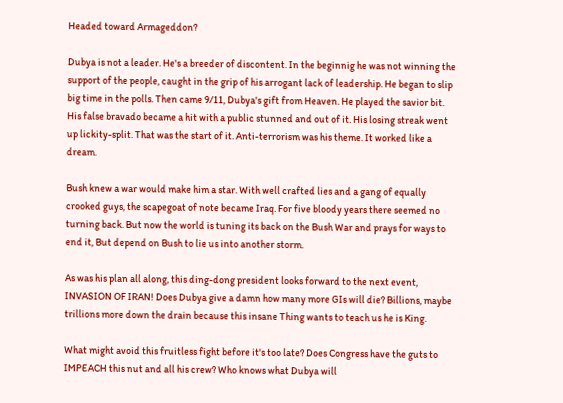Headed toward Armageddon?

Dubya is not a leader. He's a breeder of discontent. In the beginnig he was not winning the support of the people, caught in the grip of his arrogant lack of leadership. He began to slip big time in the polls. Then came 9/11, Dubya's gift from Heaven. He played the savior bit. His false bravado became a hit with a public stunned and out of it. His losing streak went up lickity-split. That was the start of it. Anti-terrorism was his theme. It worked like a dream.

Bush knew a war would make him a star. With well crafted lies and a gang of equally crooked guys, the scapegoat of note became Iraq. For five bloody years there seemed no turning back. But now the world is tuning its back on the Bush War and prays for ways to end it, But depend on Bush to lie us into another storm.

As was his plan all along, this ding-dong president looks forward to the next event, INVASION OF IRAN! Does Dubya give a damn how many more GIs will die? Billions, maybe trillions more down the drain because this insane Thing wants to teach us he is King.

What might avoid this fruitless fight before it's too late? Does Congress have the guts to IMPEACH this nut and all his crew? Who knows what Dubya will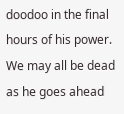doodoo in the final hours of his power. We may all be dead as he goes ahead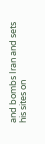and bombs Iran and sets his sites on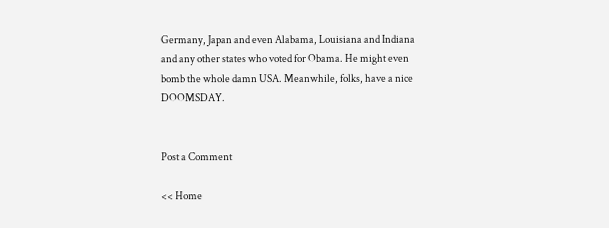Germany, Japan and even Alabama, Louisiana and Indiana and any other states who voted for Obama. He might even bomb the whole damn USA. Meanwhile, folks, have a nice DOOMSDAY.


Post a Comment

<< Home